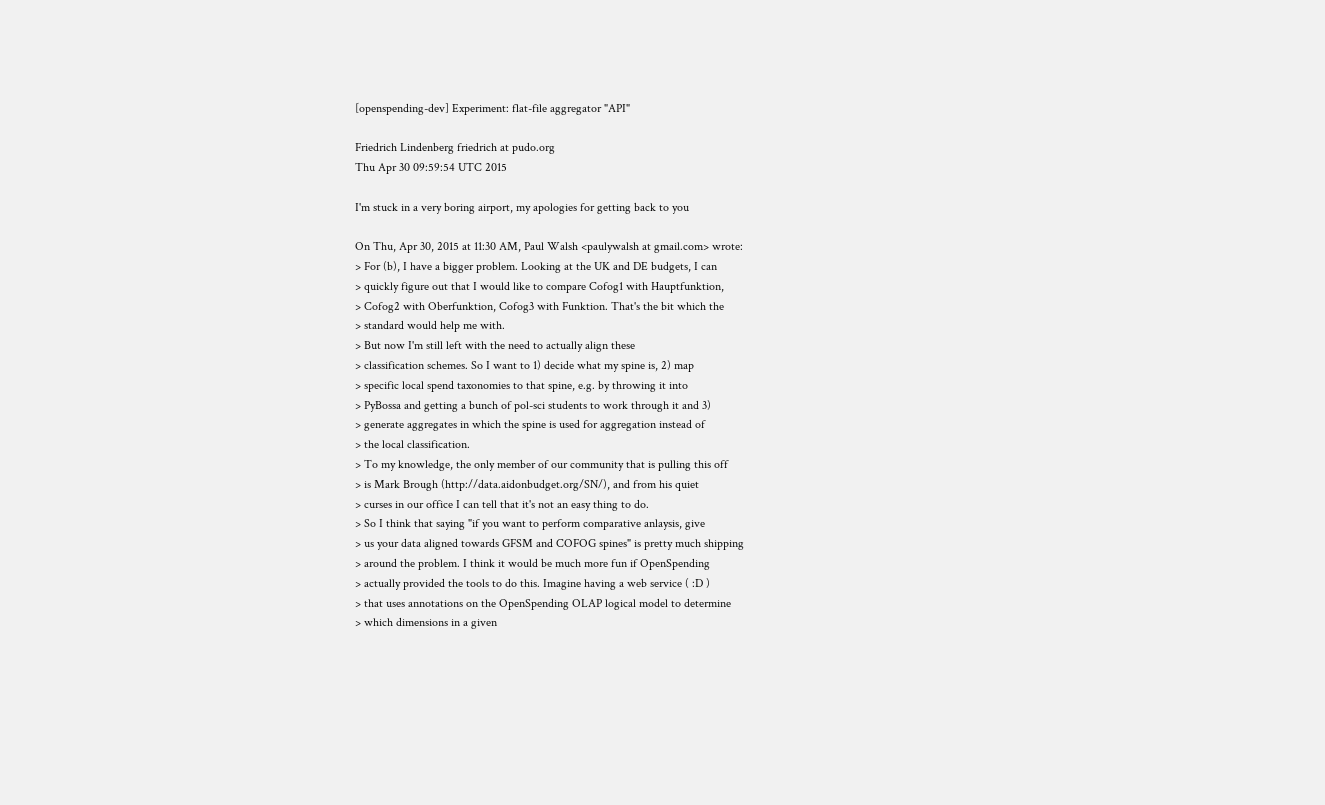[openspending-dev] Experiment: flat-file aggregator "API"

Friedrich Lindenberg friedrich at pudo.org
Thu Apr 30 09:59:54 UTC 2015

I'm stuck in a very boring airport, my apologies for getting back to you

On Thu, Apr 30, 2015 at 11:30 AM, Paul Walsh <paulywalsh at gmail.com> wrote:
> For (b), I have a bigger problem. Looking at the UK and DE budgets, I can
> quickly figure out that I would like to compare Cofog1 with Hauptfunktion,
> Cofog2 with Oberfunktion, Cofog3 with Funktion. That's the bit which the
> standard would help me with.
> But now I'm still left with the need to actually align these
> classification schemes. So I want to 1) decide what my spine is, 2) map
> specific local spend taxonomies to that spine, e.g. by throwing it into
> PyBossa and getting a bunch of pol-sci students to work through it and 3)
> generate aggregates in which the spine is used for aggregation instead of
> the local classification.
> To my knowledge, the only member of our community that is pulling this off
> is Mark Brough (http://data.aidonbudget.org/SN/), and from his quiet
> curses in our office I can tell that it's not an easy thing to do.
> So I think that saying "if you want to perform comparative anlaysis, give
> us your data aligned towards GFSM and COFOG spines" is pretty much shipping
> around the problem. I think it would be much more fun if OpenSpending
> actually provided the tools to do this. Imagine having a web service ( :D )
> that uses annotations on the OpenSpending OLAP logical model to determine
> which dimensions in a given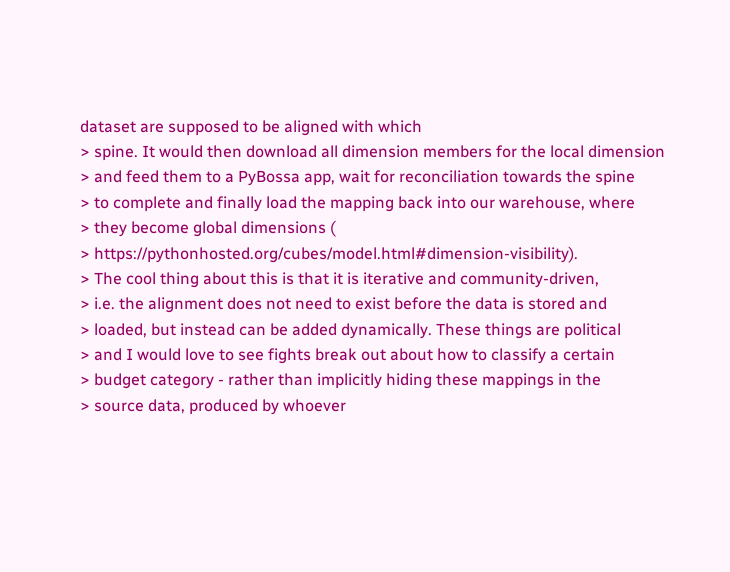dataset are supposed to be aligned with which
> spine. It would then download all dimension members for the local dimension
> and feed them to a PyBossa app, wait for reconciliation towards the spine
> to complete and finally load the mapping back into our warehouse, where
> they become global dimensions (
> https://pythonhosted.org/cubes/model.html#dimension-visibility).
> The cool thing about this is that it is iterative and community-driven,
> i.e. the alignment does not need to exist before the data is stored and
> loaded, but instead can be added dynamically. These things are political
> and I would love to see fights break out about how to classify a certain
> budget category - rather than implicitly hiding these mappings in the
> source data, produced by whoever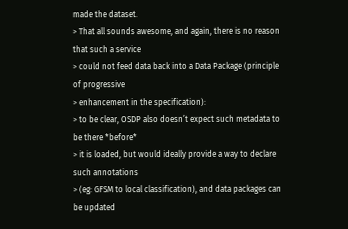made the dataset.
> That all sounds awesome, and again, there is no reason that such a service
> could not feed data back into a Data Package (principle of progressive
> enhancement in the specification):
> to be clear, OSDP also doesn’t expect such metadata to be there *before*
> it is loaded, but would ideally provide a way to declare such annotations
> (eg: GFSM to local classification), and data packages can be updated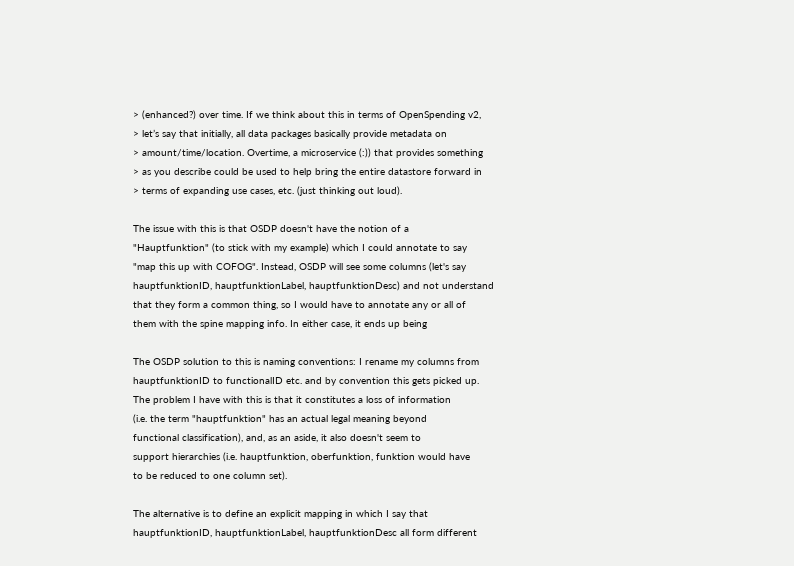> (enhanced?) over time. If we think about this in terms of OpenSpending v2,
> let’s say that initially, all data packages basically provide metadata on
> amount/time/location. Overtime, a microservice (:)) that provides something
> as you describe could be used to help bring the entire datastore forward in
> terms of expanding use cases, etc. (just thinking out loud).

The issue with this is that OSDP doesn't have the notion of a
"Hauptfunktion" (to stick with my example) which I could annotate to say
"map this up with COFOG". Instead, OSDP will see some columns (let's say
hauptfunktionID, hauptfunktionLabel, hauptfunktionDesc) and not understand
that they form a common thing, so I would have to annotate any or all of
them with the spine mapping info. In either case, it ends up being

The OSDP solution to this is naming conventions: I rename my columns from
hauptfunktionID to functionalID etc. and by convention this gets picked up.
The problem I have with this is that it constitutes a loss of information
(i.e. the term "hauptfunktion" has an actual legal meaning beyond
functional classification), and, as an aside, it also doesn't seem to
support hierarchies (i.e. hauptfunktion, oberfunktion, funktion would have
to be reduced to one column set).

The alternative is to define an explicit mapping in which I say that
hauptfunktionID, hauptfunktionLabel, hauptfunktionDesc all form different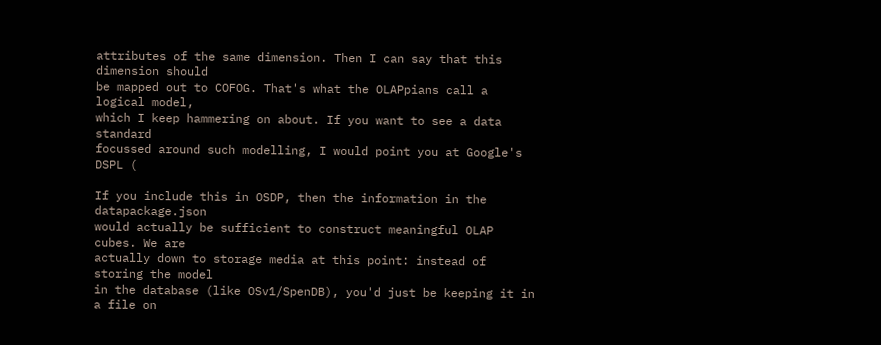attributes of the same dimension. Then I can say that this dimension should
be mapped out to COFOG. That's what the OLAPpians call a logical model,
which I keep hammering on about. If you want to see a data standard
focussed around such modelling, I would point you at Google's DSPL (

If you include this in OSDP, then the information in the datapackage.json
would actually be sufficient to construct meaningful OLAP cubes. We are
actually down to storage media at this point: instead of storing the model
in the database (like OSv1/SpenDB), you'd just be keeping it in a file on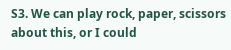S3. We can play rock, paper, scissors about this, or I could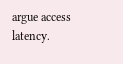argue access
latency.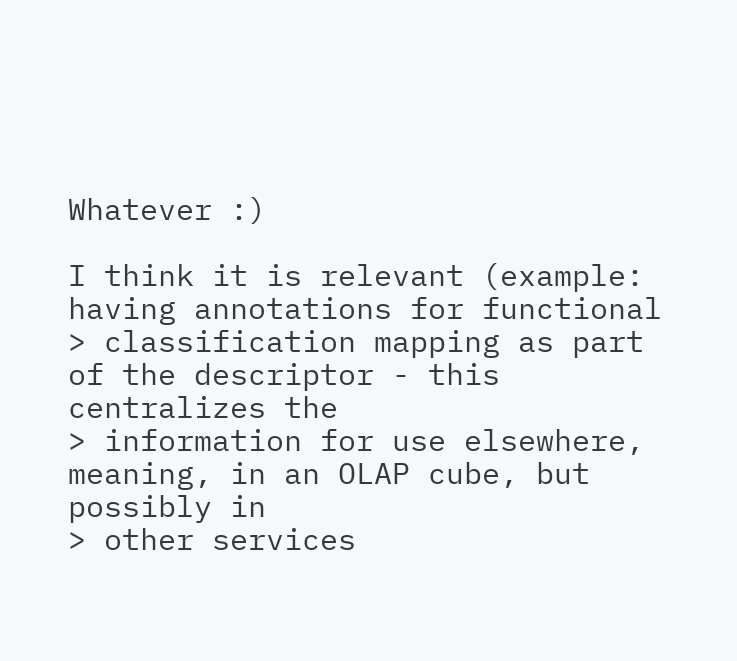Whatever :)

I think it is relevant (example: having annotations for functional
> classification mapping as part of the descriptor - this centralizes the
> information for use elsewhere, meaning, in an OLAP cube, but possibly in
> other services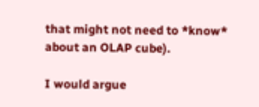that might not need to *know* about an OLAP cube).

I would argue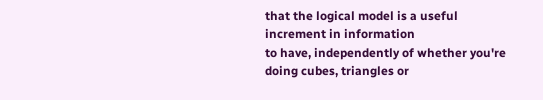that the logical model is a useful increment in information
to have, independently of whether you're doing cubes, triangles or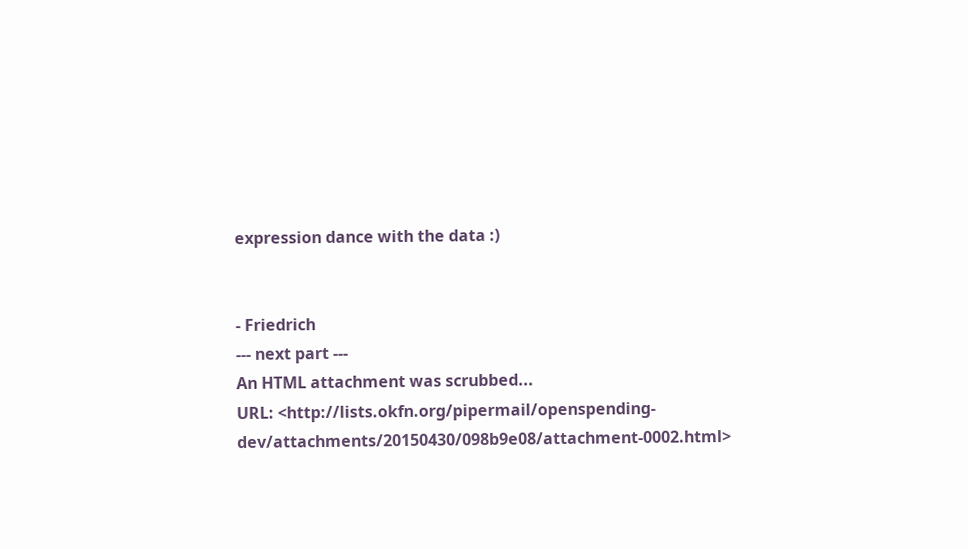expression dance with the data :)


- Friedrich
--- next part ---
An HTML attachment was scrubbed...
URL: <http://lists.okfn.org/pipermail/openspending-dev/attachments/20150430/098b9e08/attachment-0002.html>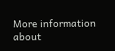More information about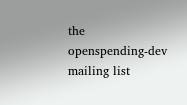the openspending-dev mailing list